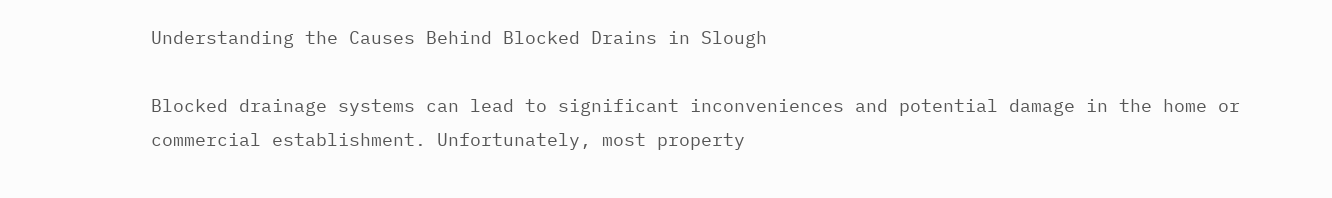Understanding the Causes Behind Blocked Drains in Slough

Blocked drainage systems can lead to significant inconveniences and potential damage in the home or commercial establishment. Unfortunately, most property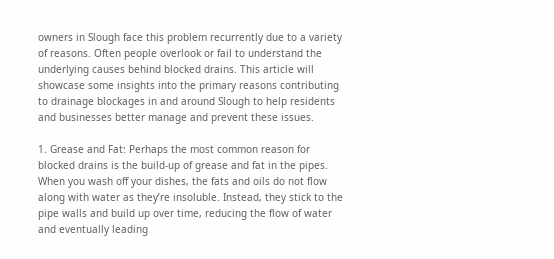owners in Slough face this problem recurrently due to a variety of reasons. Often people overlook or fail to understand the underlying causes behind blocked drains. This article will showcase some insights into the primary reasons contributing to drainage blockages in and around Slough to help residents and businesses better manage and prevent these issues.

1. Grease and Fat: Perhaps the most common reason for blocked drains is the build-up of grease and fat in the pipes. When you wash off your dishes, the fats and oils do not flow along with water as they’re insoluble. Instead, they stick to the pipe walls and build up over time, reducing the flow of water and eventually leading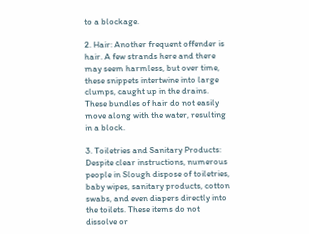to a blockage.

2. Hair: Another frequent offender is hair. A few strands here and there may seem harmless, but over time, these snippets intertwine into large clumps, caught up in the drains. These bundles of hair do not easily move along with the water, resulting in a block.

3. Toiletries and Sanitary Products: Despite clear instructions, numerous people in Slough dispose of toiletries, baby wipes, sanitary products, cotton swabs, and even diapers directly into the toilets. These items do not dissolve or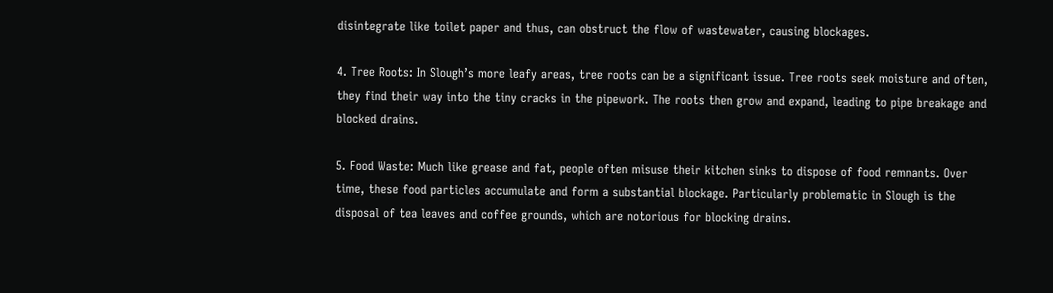disintegrate like toilet paper and thus, can obstruct the flow of wastewater, causing blockages.

4. Tree Roots: In Slough’s more leafy areas, tree roots can be a significant issue. Tree roots seek moisture and often, they find their way into the tiny cracks in the pipework. The roots then grow and expand, leading to pipe breakage and blocked drains.

5. Food Waste: Much like grease and fat, people often misuse their kitchen sinks to dispose of food remnants. Over time, these food particles accumulate and form a substantial blockage. Particularly problematic in Slough is the disposal of tea leaves and coffee grounds, which are notorious for blocking drains.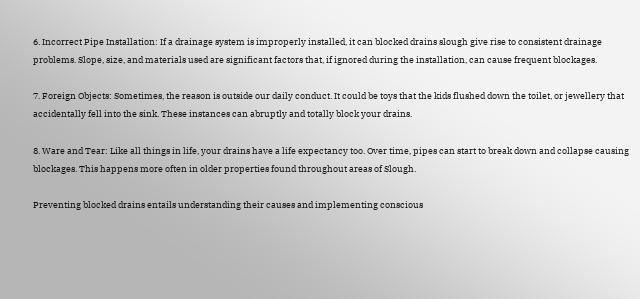6. Incorrect Pipe Installation: If a drainage system is improperly installed, it can blocked drains slough give rise to consistent drainage problems. Slope, size, and materials used are significant factors that, if ignored during the installation, can cause frequent blockages.

7. Foreign Objects: Sometimes, the reason is outside our daily conduct. It could be toys that the kids flushed down the toilet, or jewellery that accidentally fell into the sink. These instances can abruptly and totally block your drains.

8. Ware and Tear: Like all things in life, your drains have a life expectancy too. Over time, pipes can start to break down and collapse causing blockages. This happens more often in older properties found throughout areas of Slough.

Preventing blocked drains entails understanding their causes and implementing conscious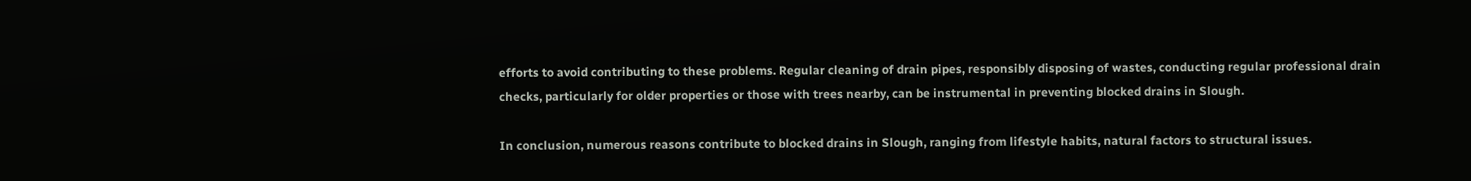efforts to avoid contributing to these problems. Regular cleaning of drain pipes, responsibly disposing of wastes, conducting regular professional drain checks, particularly for older properties or those with trees nearby, can be instrumental in preventing blocked drains in Slough.

In conclusion, numerous reasons contribute to blocked drains in Slough, ranging from lifestyle habits, natural factors to structural issues.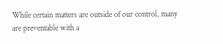While certain matters are outside of our control, many are preventable with a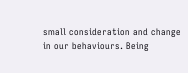small consideration and change in our behaviours. Being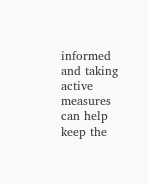informed and taking active measures can help keep the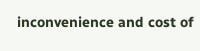inconvenience and cost of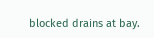blocked drains at bay.